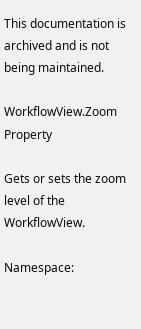This documentation is archived and is not being maintained.

WorkflowView.Zoom Property

Gets or sets the zoom level of the WorkflowView.

Namespace: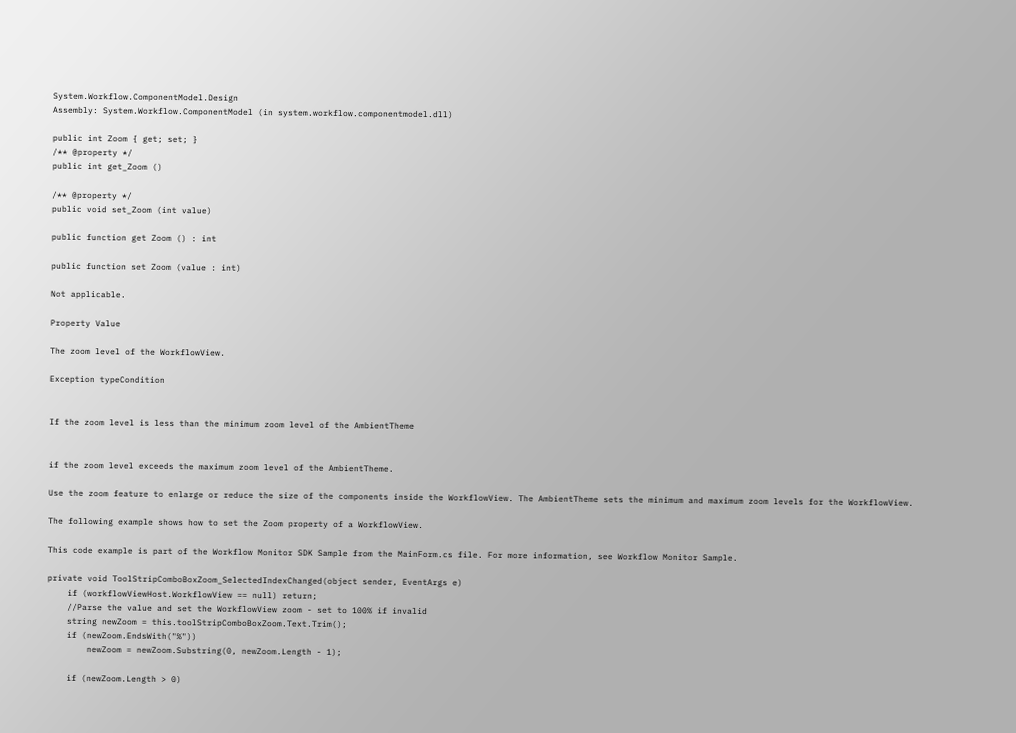System.Workflow.ComponentModel.Design
Assembly: System.Workflow.ComponentModel (in system.workflow.componentmodel.dll)

public int Zoom { get; set; }
/** @property */
public int get_Zoom ()

/** @property */
public void set_Zoom (int value)

public function get Zoom () : int

public function set Zoom (value : int)

Not applicable.

Property Value

The zoom level of the WorkflowView.

Exception typeCondition


If the zoom level is less than the minimum zoom level of the AmbientTheme


if the zoom level exceeds the maximum zoom level of the AmbientTheme.

Use the zoom feature to enlarge or reduce the size of the components inside the WorkflowView. The AmbientTheme sets the minimum and maximum zoom levels for the WorkflowView.

The following example shows how to set the Zoom property of a WorkflowView.

This code example is part of the Workflow Monitor SDK Sample from the MainForm.cs file. For more information, see Workflow Monitor Sample.

private void ToolStripComboBoxZoom_SelectedIndexChanged(object sender, EventArgs e)
    if (workflowViewHost.WorkflowView == null) return;
    //Parse the value and set the WorkflowView zoom - set to 100% if invalid
    string newZoom = this.toolStripComboBoxZoom.Text.Trim();
    if (newZoom.EndsWith("%"))
        newZoom = newZoom.Substring(0, newZoom.Length - 1);

    if (newZoom.Length > 0)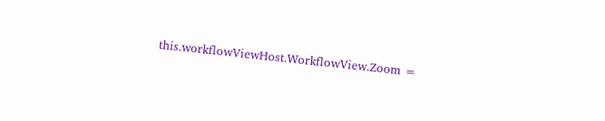this.workflowViewHost.WorkflowView.Zoom =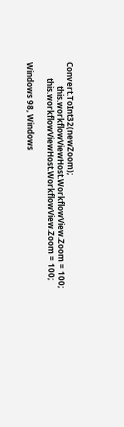Convert.ToInt32(newZoom);
            this.workflowViewHost.WorkflowView.Zoom = 100;
        this.workflowViewHost.WorkflowView.Zoom = 100;

Windows 98, Windows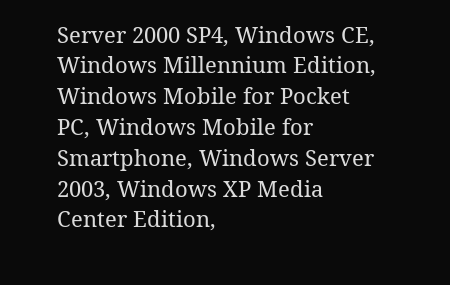Server 2000 SP4, Windows CE, Windows Millennium Edition, Windows Mobile for Pocket PC, Windows Mobile for Smartphone, Windows Server 2003, Windows XP Media Center Edition,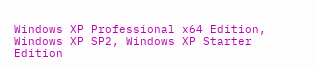Windows XP Professional x64 Edition, Windows XP SP2, Windows XP Starter Edition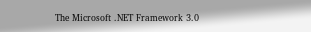The Microsoft .NET Framework 3.0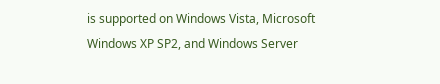is supported on Windows Vista, Microsoft Windows XP SP2, and Windows Server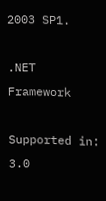2003 SP1.

.NET Framework

Supported in: 3.0